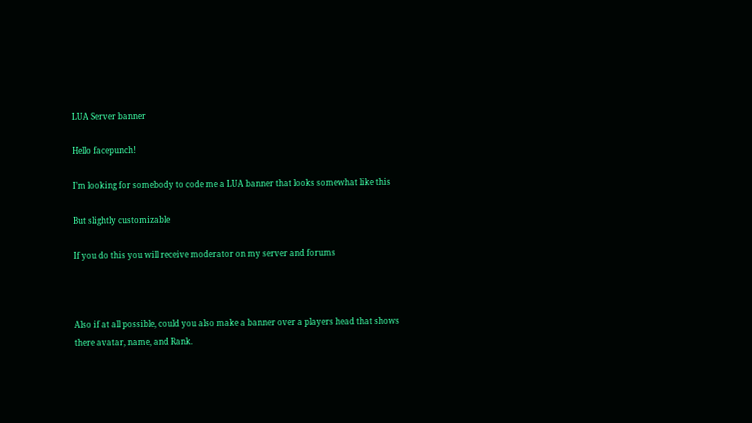LUA Server banner

Hello facepunch!

I’m looking for somebody to code me a LUA banner that looks somewhat like this

But slightly customizable

If you do this you will receive moderator on my server and forums



Also if at all possible, could you also make a banner over a players head that shows there avatar, name, and Rank.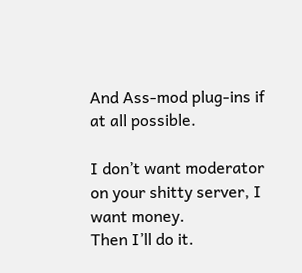And Ass-mod plug-ins if at all possible.

I don’t want moderator on your shitty server, I want money.
Then I’ll do it.